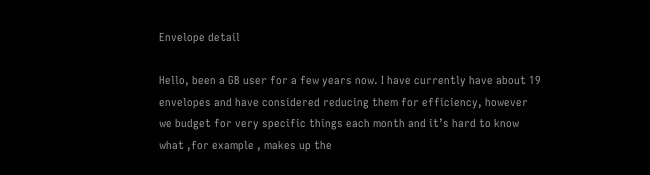Envelope detail

Hello, been a GB user for a few years now. I have currently have about 19 envelopes and have considered reducing them for efficiency, however we budget for very specific things each month and it’s hard to know what ,for example , makes up the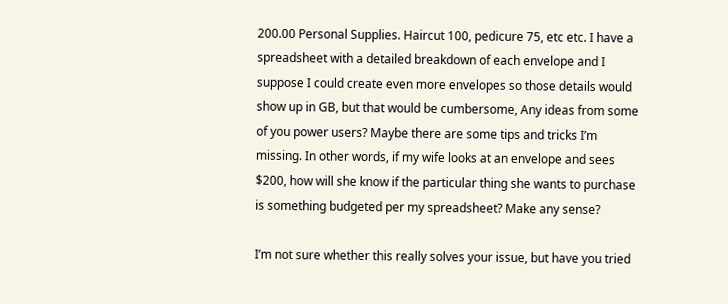200.00 Personal Supplies. Haircut 100, pedicure 75, etc etc. I have a spreadsheet with a detailed breakdown of each envelope and I suppose I could create even more envelopes so those details would show up in GB, but that would be cumbersome, Any ideas from some of you power users? Maybe there are some tips and tricks I’m missing. In other words, if my wife looks at an envelope and sees $200, how will she know if the particular thing she wants to purchase is something budgeted per my spreadsheet? Make any sense?

I’m not sure whether this really solves your issue, but have you tried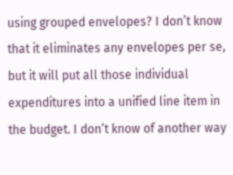using grouped envelopes? I don’t know that it eliminates any envelopes per se, but it will put all those individual expenditures into a unified line item in the budget. I don’t know of another way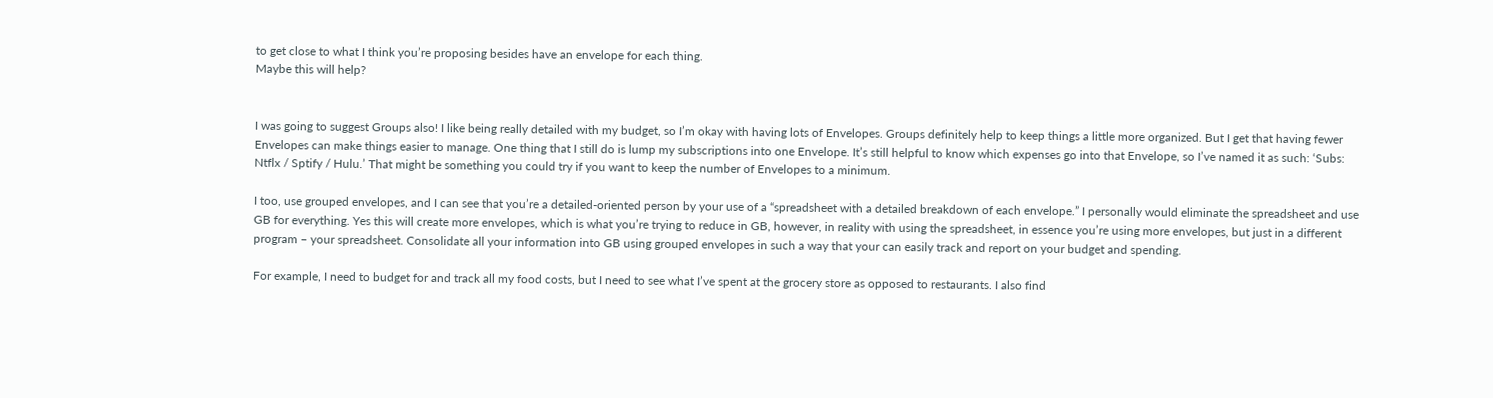to get close to what I think you’re proposing besides have an envelope for each thing.
Maybe this will help?


I was going to suggest Groups also! I like being really detailed with my budget, so I’m okay with having lots of Envelopes. Groups definitely help to keep things a little more organized. But I get that having fewer Envelopes can make things easier to manage. One thing that I still do is lump my subscriptions into one Envelope. It’s still helpful to know which expenses go into that Envelope, so I’ve named it as such: ‘Subs: Ntflx / Sptify / Hulu.’ That might be something you could try if you want to keep the number of Envelopes to a minimum.

I too, use grouped envelopes, and I can see that you’re a detailed-oriented person by your use of a “spreadsheet with a detailed breakdown of each envelope.” I personally would eliminate the spreadsheet and use GB for everything. Yes this will create more envelopes, which is what you’re trying to reduce in GB, however, in reality with using the spreadsheet, in essence you’re using more envelopes, but just in a different program – your spreadsheet. Consolidate all your information into GB using grouped envelopes in such a way that your can easily track and report on your budget and spending.

For example, I need to budget for and track all my food costs, but I need to see what I’ve spent at the grocery store as opposed to restaurants. I also find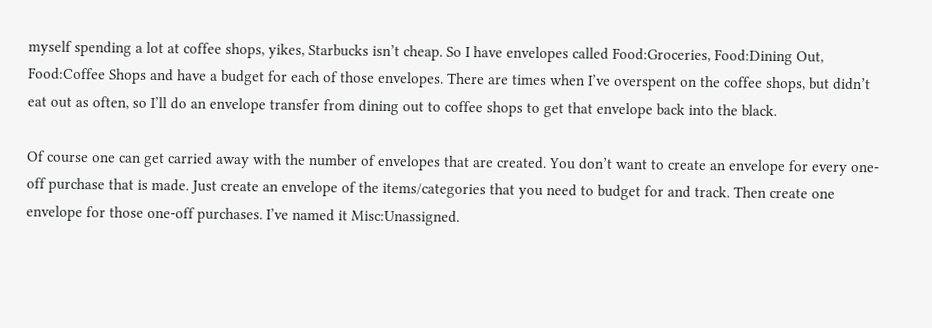myself spending a lot at coffee shops, yikes, Starbucks isn’t cheap. So I have envelopes called Food:Groceries, Food:Dining Out, Food:Coffee Shops and have a budget for each of those envelopes. There are times when I’ve overspent on the coffee shops, but didn’t eat out as often, so I’ll do an envelope transfer from dining out to coffee shops to get that envelope back into the black.

Of course one can get carried away with the number of envelopes that are created. You don’t want to create an envelope for every one-off purchase that is made. Just create an envelope of the items/categories that you need to budget for and track. Then create one envelope for those one-off purchases. I’ve named it Misc:Unassigned.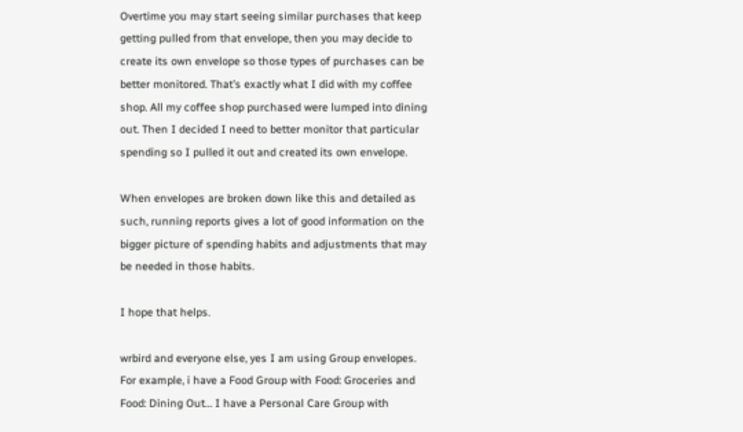Overtime you may start seeing similar purchases that keep getting pulled from that envelope, then you may decide to create its own envelope so those types of purchases can be better monitored. That’s exactly what I did with my coffee shop. All my coffee shop purchased were lumped into dining out. Then I decided I need to better monitor that particular spending so I pulled it out and created its own envelope.

When envelopes are broken down like this and detailed as such, running reports gives a lot of good information on the bigger picture of spending habits and adjustments that may be needed in those habits.

I hope that helps.

wrbird and everyone else, yes I am using Group envelopes. For example, i have a Food Group with Food: Groceries and Food: Dining Out… I have a Personal Care Group with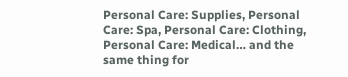Personal Care: Supplies, Personal Care: Spa, Personal Care: Clothing, Personal Care: Medical… and the same thing for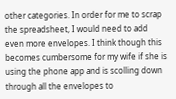other categories. In order for me to scrap the spreadsheet, I would need to add even more envelopes. I think though this becomes cumbersome for my wife if she is using the phone app and is scolling down through all the envelopes to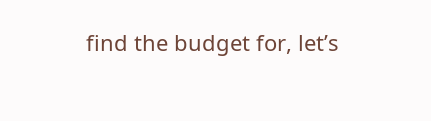find the budget for, let’s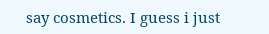say cosmetics. I guess i just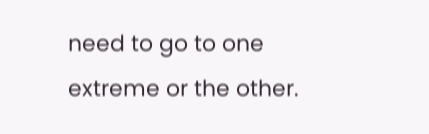need to go to one extreme or the other.